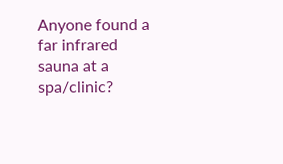Anyone found a far infrared sauna at a spa/clinic?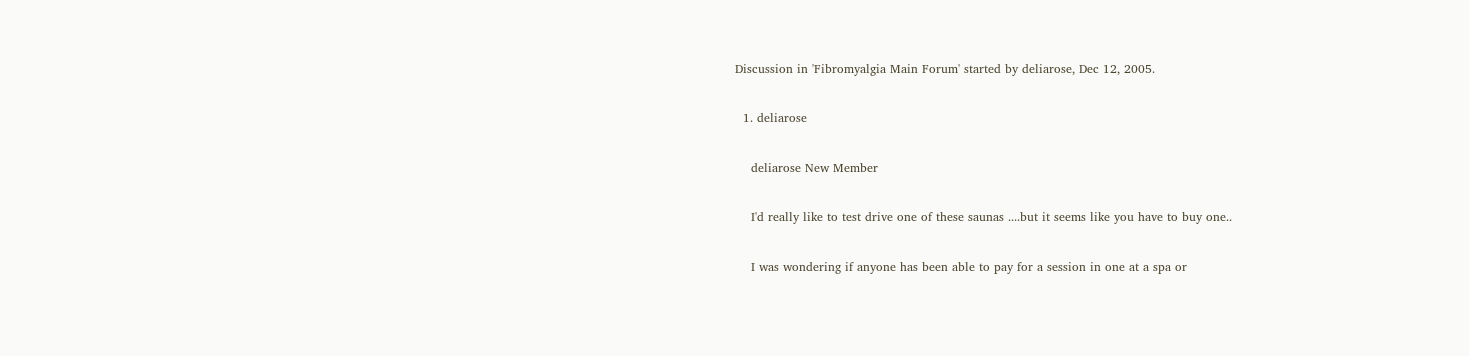Discussion in 'Fibromyalgia Main Forum' started by deliarose, Dec 12, 2005.

  1. deliarose

    deliarose New Member

    I'd really like to test drive one of these saunas ....but it seems like you have to buy one..

    I was wondering if anyone has been able to pay for a session in one at a spa or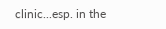clinic...esp. in the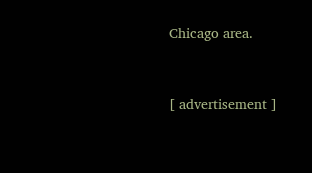Chicago area.


[ advertisement ]